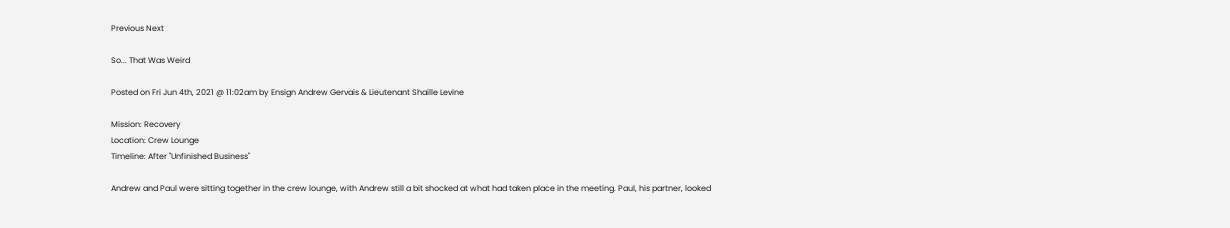Previous Next

So... That Was Weird

Posted on Fri Jun 4th, 2021 @ 11:02am by Ensign Andrew Gervais & Lieutenant Shaille Levine

Mission: Recovery
Location: Crew Lounge
Timeline: After "Unfinished Business"

Andrew and Paul were sitting together in the crew lounge, with Andrew still a bit shocked at what had taken place in the meeting. Paul, his partner, looked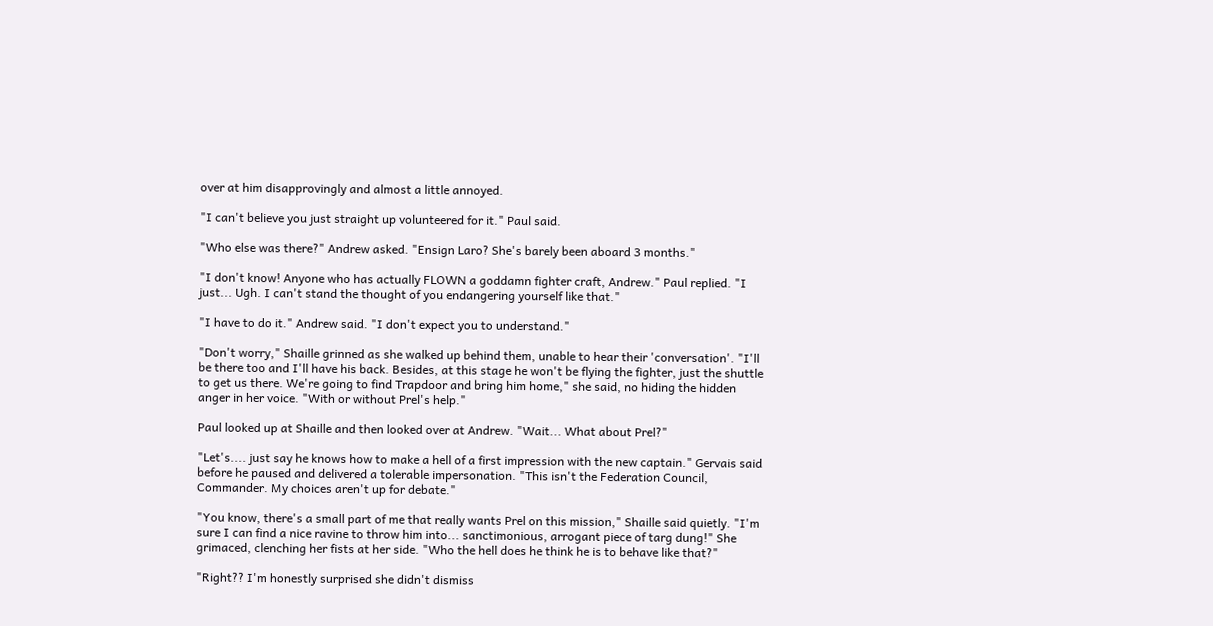over at him disapprovingly and almost a little annoyed.

"I can't believe you just straight up volunteered for it." Paul said.

"Who else was there?" Andrew asked. "Ensign Laro? She's barely been aboard 3 months."

"I don't know! Anyone who has actually FLOWN a goddamn fighter craft, Andrew." Paul replied. "I just... Ugh. I can't stand the thought of you endangering yourself like that."

"I have to do it." Andrew said. "I don't expect you to understand."

"Don't worry," Shaille grinned as she walked up behind them, unable to hear their 'conversation'. "I'll be there too and I'll have his back. Besides, at this stage he won't be flying the fighter, just the shuttle to get us there. We're going to find Trapdoor and bring him home," she said, no hiding the hidden anger in her voice. "With or without Prel's help."

Paul looked up at Shaille and then looked over at Andrew. "Wait... What about Prel?"

"Let's.... just say he knows how to make a hell of a first impression with the new captain." Gervais said before he paused and delivered a tolerable impersonation. "This isn't the Federation Council, Commander. My choices aren't up for debate."

"You know, there's a small part of me that really wants Prel on this mission," Shaille said quietly. "I'm sure I can find a nice ravine to throw him into... sanctimonious, arrogant piece of targ dung!" She grimaced, clenching her fists at her side. "Who the hell does he think he is to behave like that?"

"Right?? I'm honestly surprised she didn't dismiss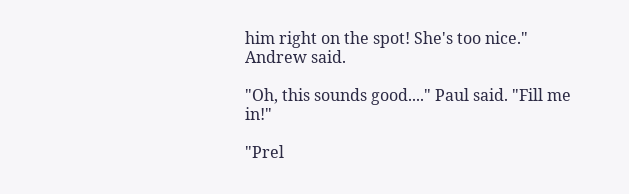him right on the spot! She's too nice." Andrew said.

"Oh, this sounds good...." Paul said. "Fill me in!"

"Prel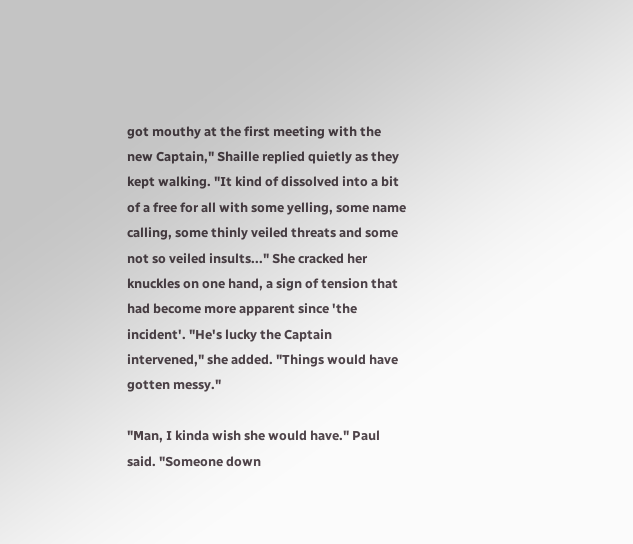got mouthy at the first meeting with the new Captain," Shaille replied quietly as they kept walking. "It kind of dissolved into a bit of a free for all with some yelling, some name calling, some thinly veiled threats and some not so veiled insults..." She cracked her knuckles on one hand, a sign of tension that had become more apparent since 'the incident'. "He's lucky the Captain intervened," she added. "Things would have gotten messy."

"Man, I kinda wish she would have." Paul said. "Someone down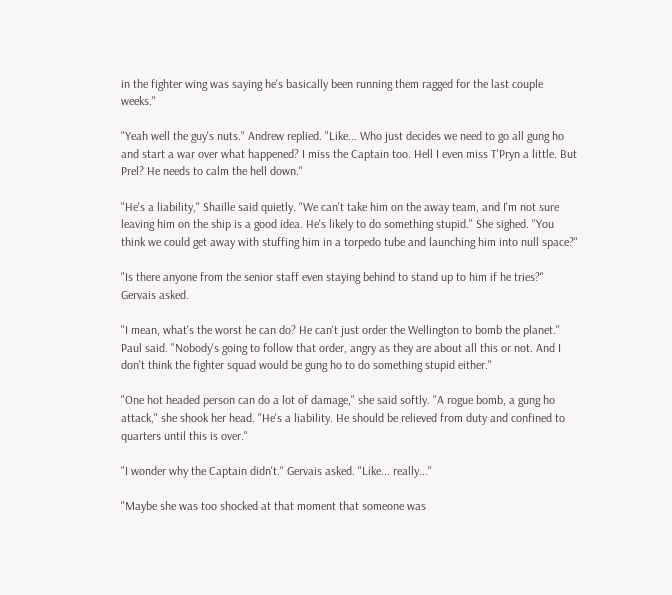in the fighter wing was saying he's basically been running them ragged for the last couple weeks."

"Yeah well the guy's nuts." Andrew replied. "Like... Who just decides we need to go all gung ho and start a war over what happened? I miss the Captain too. Hell I even miss T'Pryn a little. But Prel? He needs to calm the hell down."

"He's a liability," Shaille said quietly. "We can't take him on the away team, and I'm not sure leaving him on the ship is a good idea. He's likely to do something stupid." She sighed. "You think we could get away with stuffing him in a torpedo tube and launching him into null space?"

"Is there anyone from the senior staff even staying behind to stand up to him if he tries?" Gervais asked.

"I mean, what's the worst he can do? He can't just order the Wellington to bomb the planet." Paul said. "Nobody's going to follow that order, angry as they are about all this or not. And I don't think the fighter squad would be gung ho to do something stupid either."

"One hot headed person can do a lot of damage," she said softly. "A rogue bomb, a gung ho attack," she shook her head. "He's a liability. He should be relieved from duty and confined to quarters until this is over."

"I wonder why the Captain didn't." Gervais asked. "Like... really..."

"Maybe she was too shocked at that moment that someone was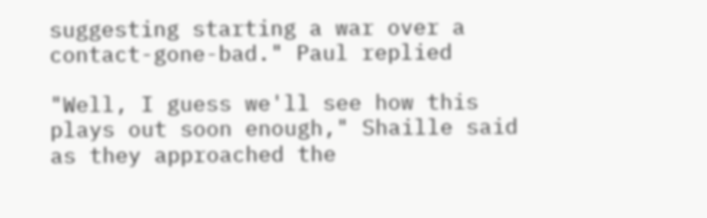suggesting starting a war over a contact-gone-bad." Paul replied

"Well, I guess we'll see how this plays out soon enough," Shaille said as they approached the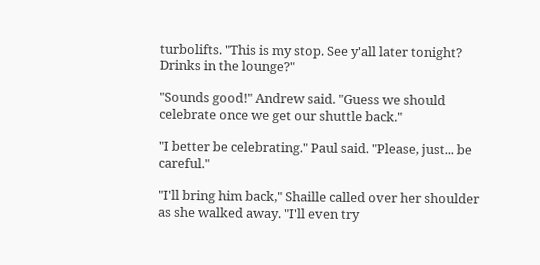turbolifts. "This is my stop. See y'all later tonight? Drinks in the lounge?"

"Sounds good!" Andrew said. "Guess we should celebrate once we get our shuttle back."

"I better be celebrating." Paul said. "Please, just... be careful."

"I'll bring him back," Shaille called over her shoulder as she walked away. "I'll even try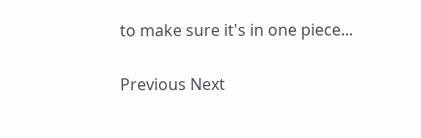to make sure it's in one piece...


Previous Next